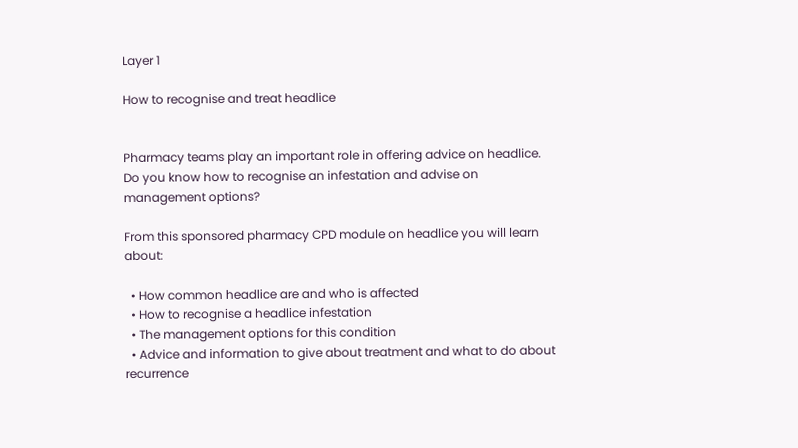Layer 1

How to recognise and treat headlice


Pharmacy teams play an important role in offering advice on headlice. Do you know how to recognise an infestation and advise on management options?

From this sponsored pharmacy CPD module on headlice you will learn about:

  • How common headlice are and who is affected
  • How to recognise a headlice infestation
  • The management options for this condition
  • Advice and information to give about treatment and what to do about recurrence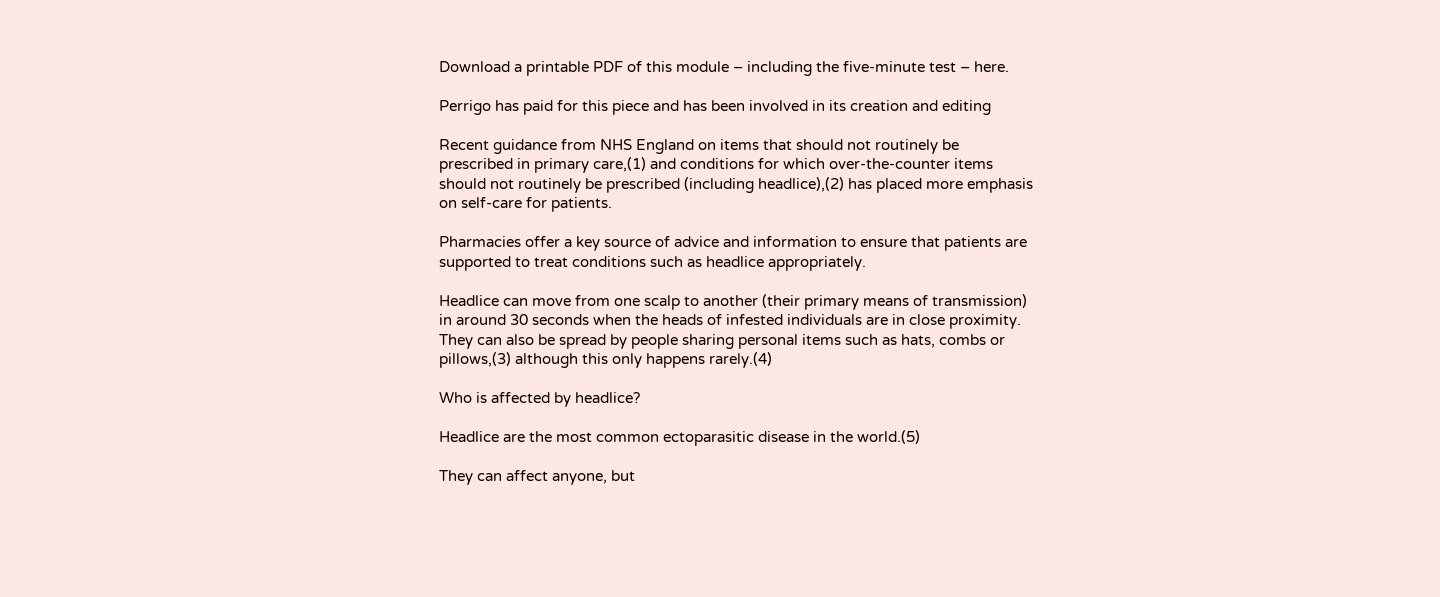Download a printable PDF of this module – including the five-minute test – here.

Perrigo has paid for this piece and has been involved in its creation and editing

Recent guidance from NHS England on items that should not routinely be prescribed in primary care,(1) and conditions for which over-the-counter items should not routinely be prescribed (including headlice),(2) has placed more emphasis on self-care for patients.

Pharmacies offer a key source of advice and information to ensure that patients are supported to treat conditions such as headlice appropriately.

Headlice can move from one scalp to another (their primary means of transmission) in around 30 seconds when the heads of infested individuals are in close proximity. They can also be spread by people sharing personal items such as hats, combs or pillows,(3) although this only happens rarely.(4)

Who is affected by headlice?

Headlice are the most common ectoparasitic disease in the world.(5)

They can affect anyone, but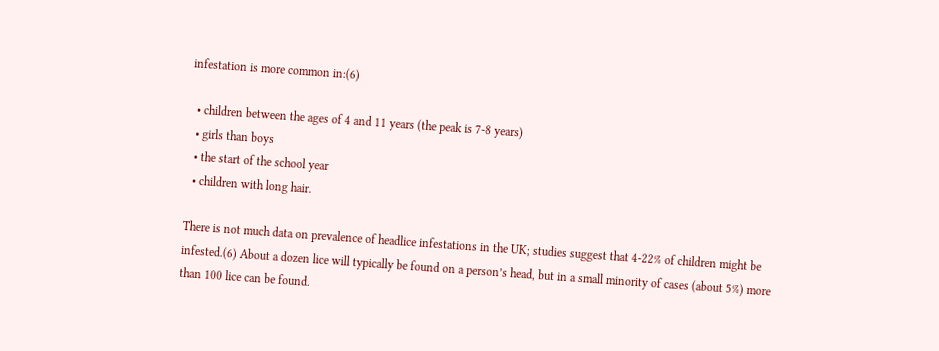infestation is more common in:(6)

  • children between the ages of 4 and 11 years (the peak is 7-8 years)
  • girls than boys
  • the start of the school year
  • children with long hair.

There is not much data on prevalence of headlice infestations in the UK; studies suggest that 4-22% of children might be infested.(6) About a dozen lice will typically be found on a person’s head, but in a small minority of cases (about 5%) more than 100 lice can be found.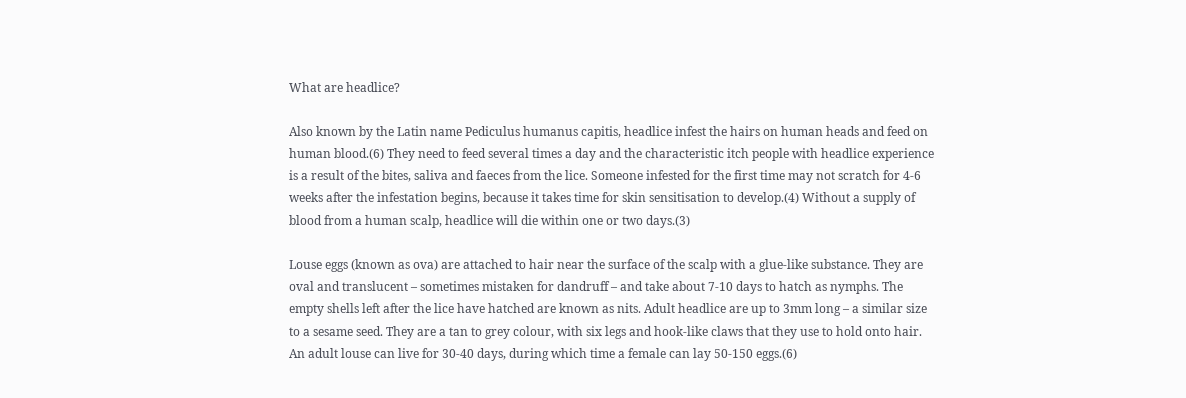What are headlice?

Also known by the Latin name Pediculus humanus capitis, headlice infest the hairs on human heads and feed on human blood.(6) They need to feed several times a day and the characteristic itch people with headlice experience is a result of the bites, saliva and faeces from the lice. Someone infested for the first time may not scratch for 4-6 weeks after the infestation begins, because it takes time for skin sensitisation to develop.(4) Without a supply of blood from a human scalp, headlice will die within one or two days.(3)

Louse eggs (known as ova) are attached to hair near the surface of the scalp with a glue-like substance. They are oval and translucent – sometimes mistaken for dandruff – and take about 7-10 days to hatch as nymphs. The empty shells left after the lice have hatched are known as nits. Adult headlice are up to 3mm long – a similar size to a sesame seed. They are a tan to grey colour, with six legs and hook-like claws that they use to hold onto hair. An adult louse can live for 30-40 days, during which time a female can lay 50-150 eggs.(6)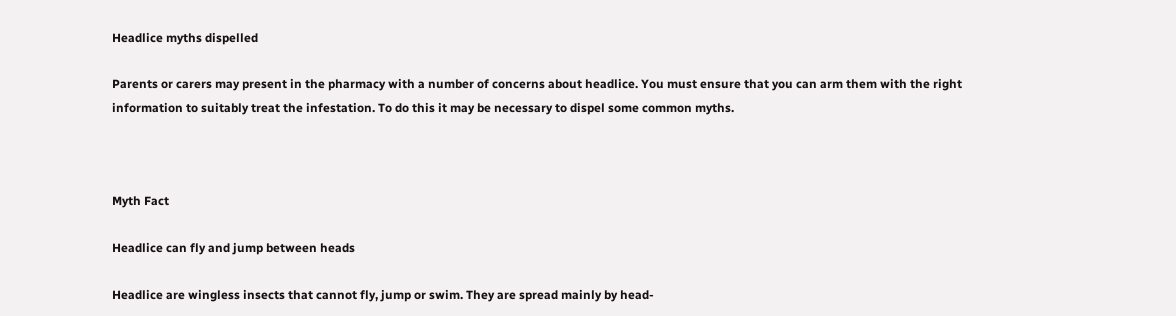Headlice myths dispelled

Parents or carers may present in the pharmacy with a number of concerns about headlice. You must ensure that you can arm them with the right information to suitably treat the infestation. To do this it may be necessary to dispel some common myths.



Myth Fact

Headlice can fly and jump between heads

Headlice are wingless insects that cannot fly, jump or swim. They are spread mainly by head-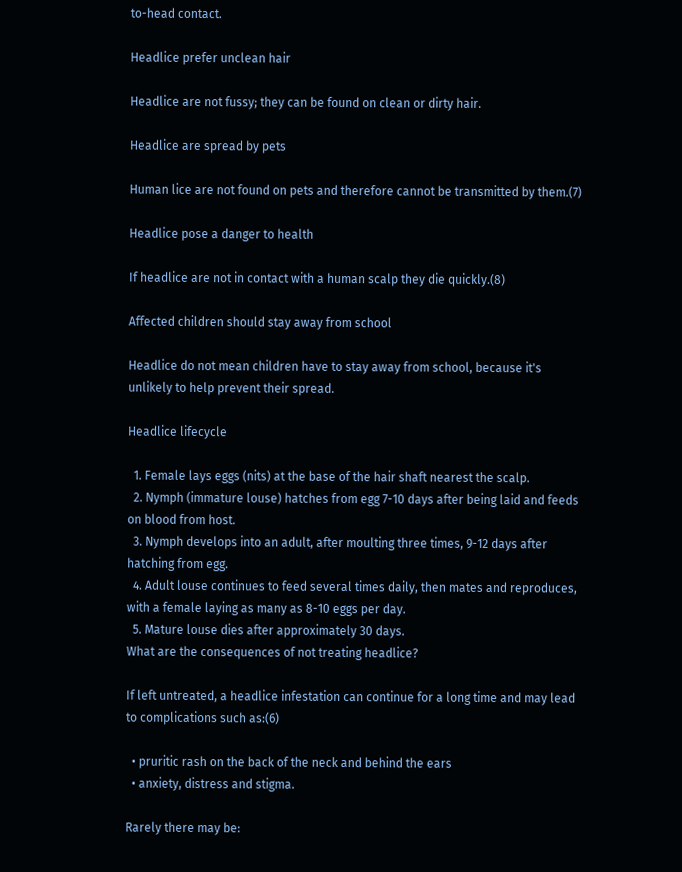to-head contact.

Headlice prefer unclean hair

Headlice are not fussy; they can be found on clean or dirty hair.

Headlice are spread by pets

Human lice are not found on pets and therefore cannot be transmitted by them.(7)

Headlice pose a danger to health

If headlice are not in contact with a human scalp they die quickly.(8)

Affected children should stay away from school

Headlice do not mean children have to stay away from school, because it's unlikely to help prevent their spread.

Headlice lifecycle

  1. Female lays eggs (nits) at the base of the hair shaft nearest the scalp.
  2. Nymph (immature louse) hatches from egg 7-10 days after being laid and feeds on blood from host.
  3. Nymph develops into an adult, after moulting three times, 9-12 days after hatching from egg.
  4. Adult louse continues to feed several times daily, then mates and reproduces, with a female laying as many as 8-10 eggs per day.
  5. Mature louse dies after approximately 30 days.
What are the consequences of not treating headlice?

If left untreated, a headlice infestation can continue for a long time and may lead to complications such as:(6)

  • pruritic rash on the back of the neck and behind the ears
  • anxiety, distress and stigma.

Rarely there may be: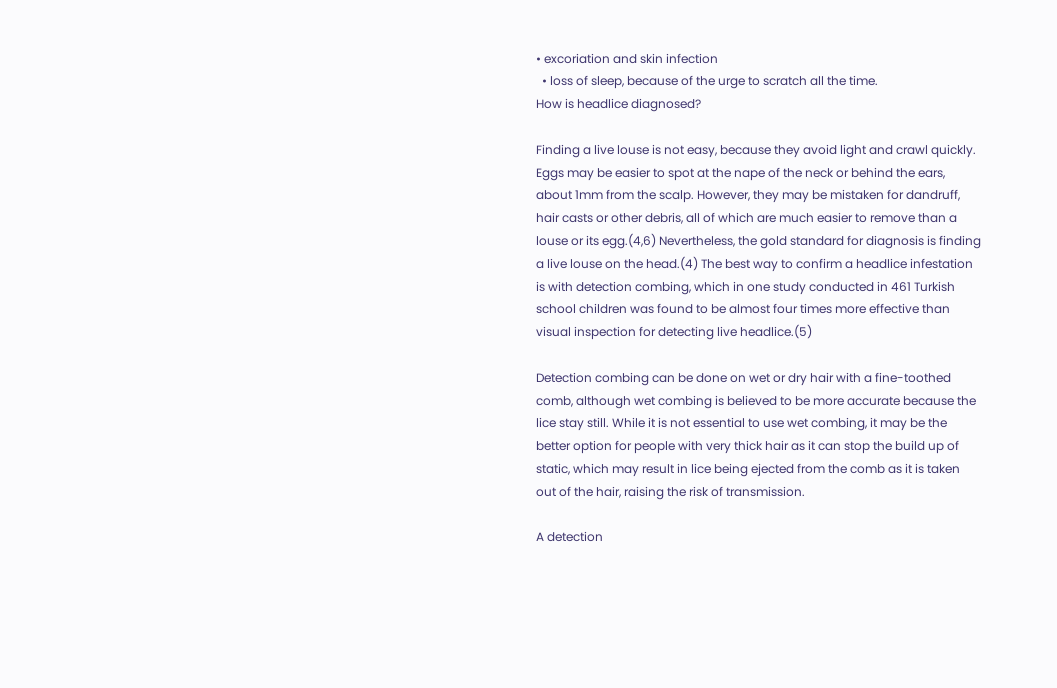• excoriation and skin infection
  • loss of sleep, because of the urge to scratch all the time.
How is headlice diagnosed?

Finding a live louse is not easy, because they avoid light and crawl quickly. Eggs may be easier to spot at the nape of the neck or behind the ears, about 1mm from the scalp. However, they may be mistaken for dandruff, hair casts or other debris, all of which are much easier to remove than a louse or its egg.(4,6) Nevertheless, the gold standard for diagnosis is finding a live louse on the head.(4) The best way to confirm a headlice infestation is with detection combing, which in one study conducted in 461 Turkish school children was found to be almost four times more effective than visual inspection for detecting live headlice.(5)

Detection combing can be done on wet or dry hair with a fine-toothed comb, although wet combing is believed to be more accurate because the lice stay still. While it is not essential to use wet combing, it may be the better option for people with very thick hair as it can stop the build up of static, which may result in lice being ejected from the comb as it is taken out of the hair, raising the risk of transmission.

A detection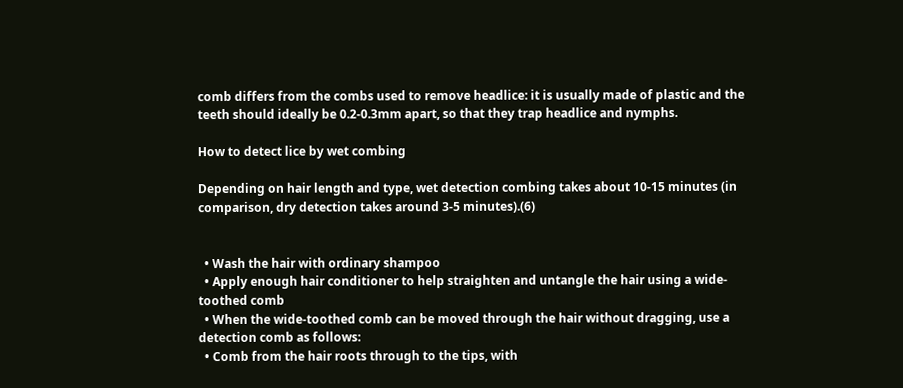comb differs from the combs used to remove headlice: it is usually made of plastic and the teeth should ideally be 0.2-0.3mm apart, so that they trap headlice and nymphs.

How to detect lice by wet combing

Depending on hair length and type, wet detection combing takes about 10-15 minutes (in comparison, dry detection takes around 3-5 minutes).(6)


  • Wash the hair with ordinary shampoo
  • Apply enough hair conditioner to help straighten and untangle the hair using a wide-toothed comb
  • When the wide-toothed comb can be moved through the hair without dragging, use a detection comb as follows:
  • Comb from the hair roots through to the tips, with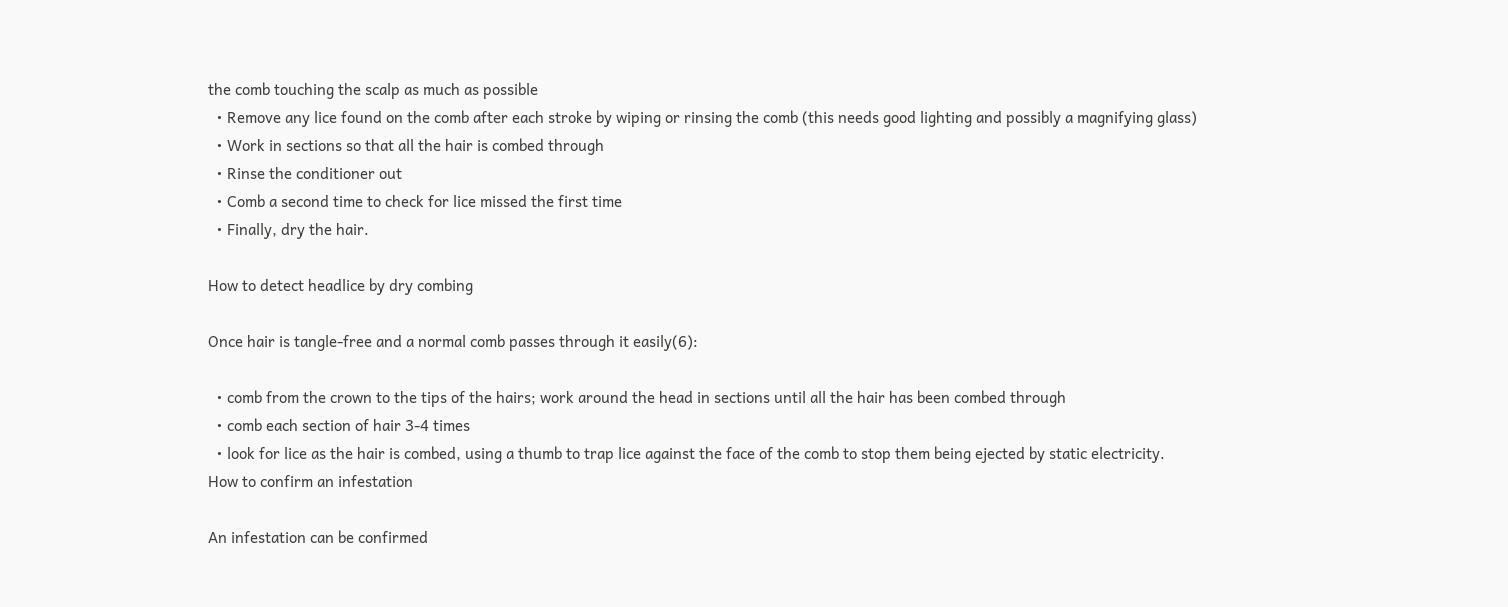the comb touching the scalp as much as possible
  • Remove any lice found on the comb after each stroke by wiping or rinsing the comb (this needs good lighting and possibly a magnifying glass)
  • Work in sections so that all the hair is combed through
  • Rinse the conditioner out
  • Comb a second time to check for lice missed the first time
  • Finally, dry the hair.

How to detect headlice by dry combing

Once hair is tangle-free and a normal comb passes through it easily(6):

  • comb from the crown to the tips of the hairs; work around the head in sections until all the hair has been combed through
  • comb each section of hair 3-4 times
  • look for lice as the hair is combed, using a thumb to trap lice against the face of the comb to stop them being ejected by static electricity.
How to confirm an infestation

An infestation can be confirmed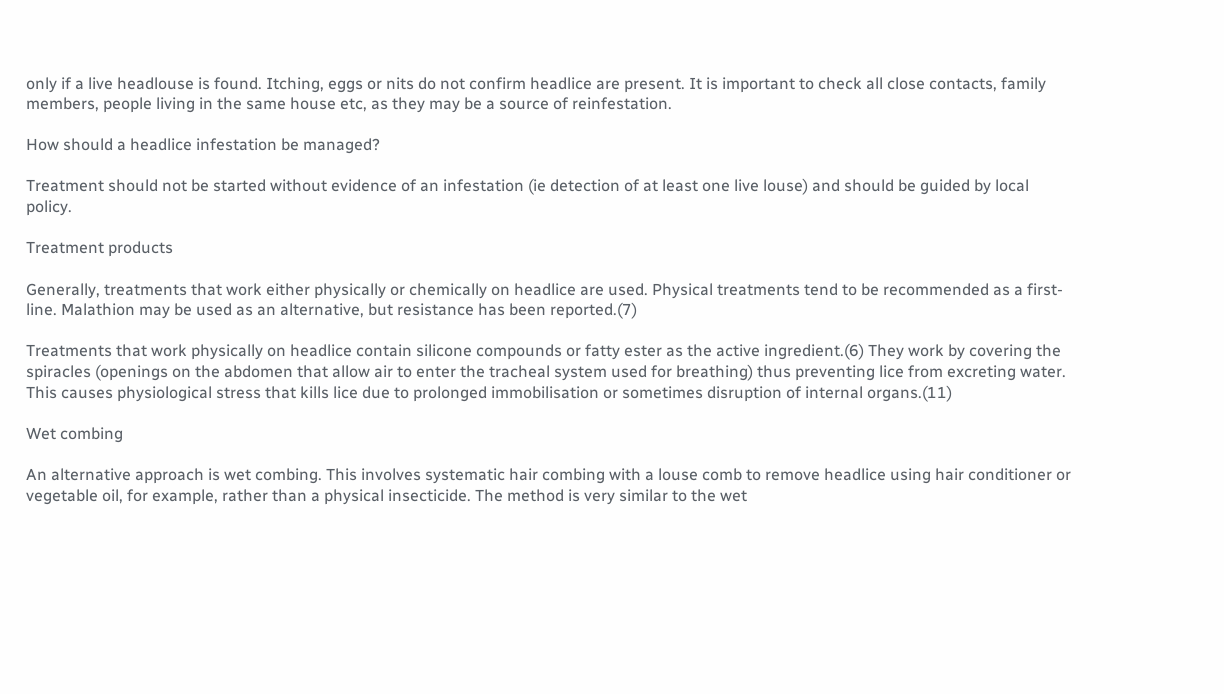only if a live headlouse is found. Itching, eggs or nits do not confirm headlice are present. It is important to check all close contacts, family members, people living in the same house etc, as they may be a source of reinfestation.

How should a headlice infestation be managed?

Treatment should not be started without evidence of an infestation (ie detection of at least one live louse) and should be guided by local policy.

Treatment products

Generally, treatments that work either physically or chemically on headlice are used. Physical treatments tend to be recommended as a first-line. Malathion may be used as an alternative, but resistance has been reported.(7)

Treatments that work physically on headlice contain silicone compounds or fatty ester as the active ingredient.(6) They work by covering the spiracles (openings on the abdomen that allow air to enter the tracheal system used for breathing) thus preventing lice from excreting water. This causes physiological stress that kills lice due to prolonged immobilisation or sometimes disruption of internal organs.(11)

Wet combing

An alternative approach is wet combing. This involves systematic hair combing with a louse comb to remove headlice using hair conditioner or vegetable oil, for example, rather than a physical insecticide. The method is very similar to the wet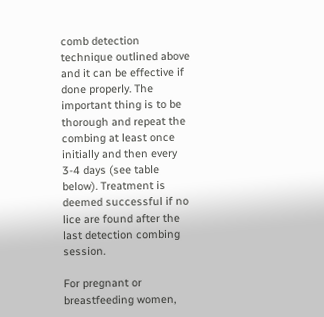comb detection technique outlined above and it can be effective if done properly. The important thing is to be thorough and repeat the combing at least once initially and then every 3-4 days (see table below). Treatment is deemed successful if no lice are found after the last detection combing session.

For pregnant or breastfeeding women,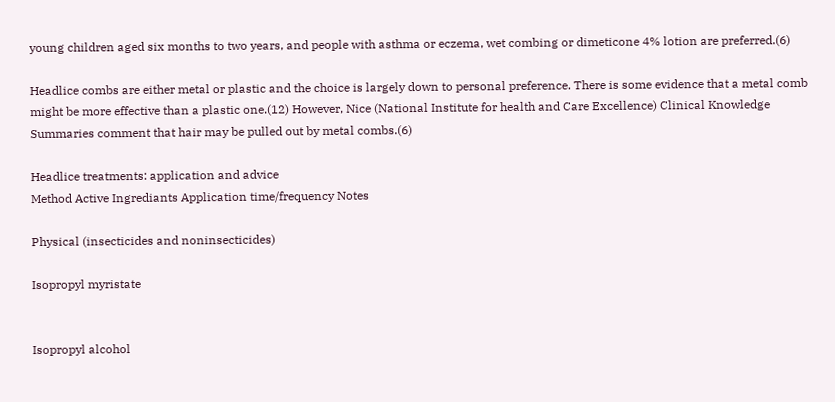young children aged six months to two years, and people with asthma or eczema, wet combing or dimeticone 4% lotion are preferred.(6)

Headlice combs are either metal or plastic and the choice is largely down to personal preference. There is some evidence that a metal comb might be more effective than a plastic one.(12) However, Nice (National Institute for health and Care Excellence) Clinical Knowledge Summaries comment that hair may be pulled out by metal combs.(6)

Headlice treatments: application and advice
Method Active Ingrediants Application time/frequency Notes

Physical (insecticides and noninsecticides)

Isopropyl myristate


Isopropyl alcohol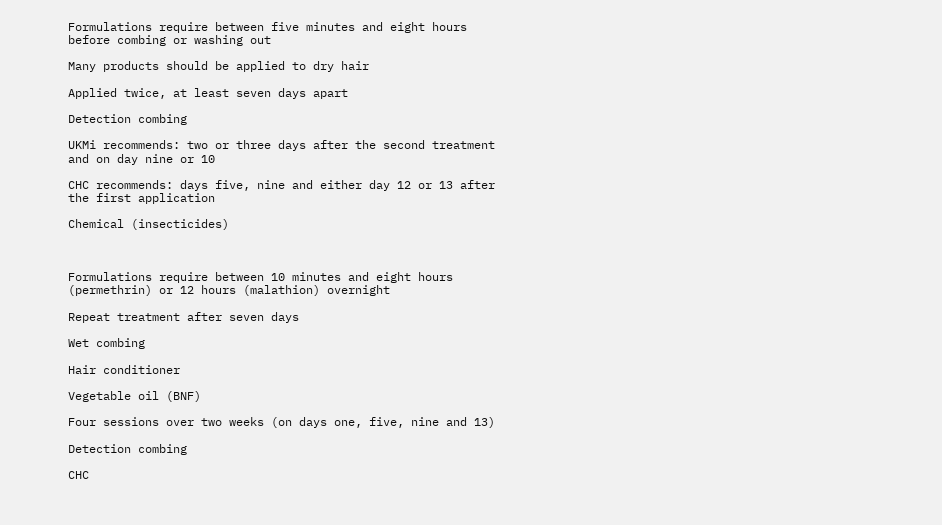Formulations require between five minutes and eight hours before combing or washing out

Many products should be applied to dry hair

Applied twice, at least seven days apart

Detection combing

UKMi recommends: two or three days after the second treatment and on day nine or 10

CHC recommends: days five, nine and either day 12 or 13 after the first application

Chemical (insecticides)



Formulations require between 10 minutes and eight hours (permethrin) or 12 hours (malathion) overnight

Repeat treatment after seven days

Wet combing

Hair conditioner

Vegetable oil (BNF)

Four sessions over two weeks (on days one, five, nine and 13)

Detection combing

CHC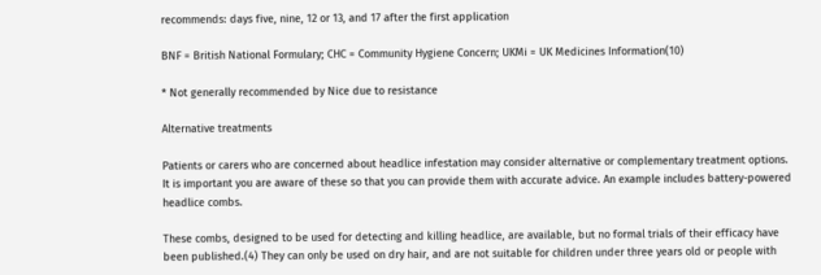recommends: days five, nine, 12 or 13, and 17 after the first application

BNF = British National Formulary; CHC = Community Hygiene Concern; UKMi = UK Medicines Information(10)

* Not generally recommended by Nice due to resistance

Alternative treatments

Patients or carers who are concerned about headlice infestation may consider alternative or complementary treatment options. It is important you are aware of these so that you can provide them with accurate advice. An example includes battery-powered headlice combs.

These combs, designed to be used for detecting and killing headlice, are available, but no formal trials of their efficacy have been published.(4) They can only be used on dry hair, and are not suitable for children under three years old or people with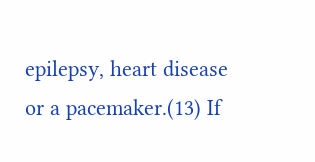epilepsy, heart disease or a pacemaker.(13) If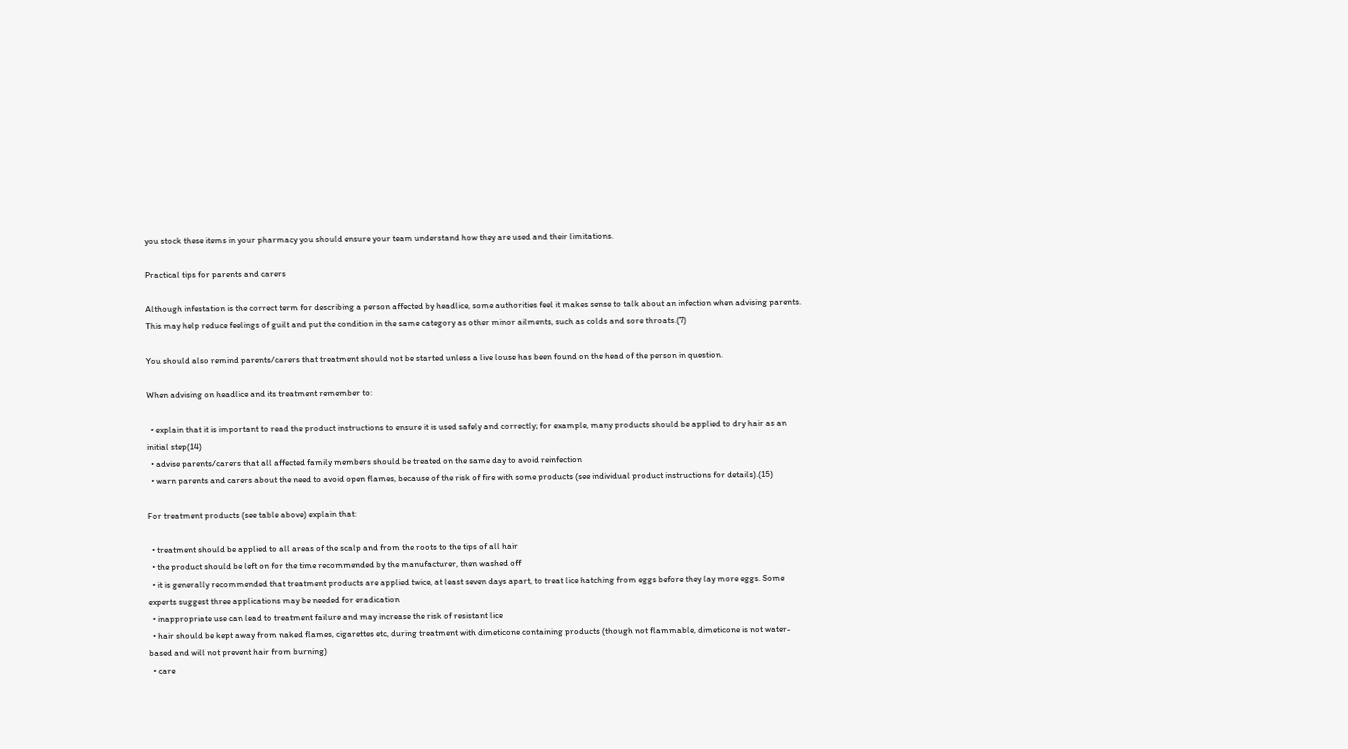you stock these items in your pharmacy you should ensure your team understand how they are used and their limitations.

Practical tips for parents and carers

Although infestation is the correct term for describing a person affected by headlice, some authorities feel it makes sense to talk about an infection when advising parents. This may help reduce feelings of guilt and put the condition in the same category as other minor ailments, such as colds and sore throats.(7)

You should also remind parents/carers that treatment should not be started unless a live louse has been found on the head of the person in question.

When advising on headlice and its treatment remember to:

  • explain that it is important to read the product instructions to ensure it is used safely and correctly; for example, many products should be applied to dry hair as an initial step(14)
  • advise parents/carers that all affected family members should be treated on the same day to avoid reinfection
  • warn parents and carers about the need to avoid open flames, because of the risk of fire with some products (see individual product instructions for details).(15)

For treatment products (see table above) explain that:

  • treatment should be applied to all areas of the scalp and from the roots to the tips of all hair
  • the product should be left on for the time recommended by the manufacturer, then washed off
  • it is generally recommended that treatment products are applied twice, at least seven days apart, to treat lice hatching from eggs before they lay more eggs. Some experts suggest three applications may be needed for eradication
  • inappropriate use can lead to treatment failure and may increase the risk of resistant lice
  • hair should be kept away from naked flames, cigarettes etc, during treatment with dimeticone containing products (though not flammable, dimeticone is not water-based and will not prevent hair from burning)
  • care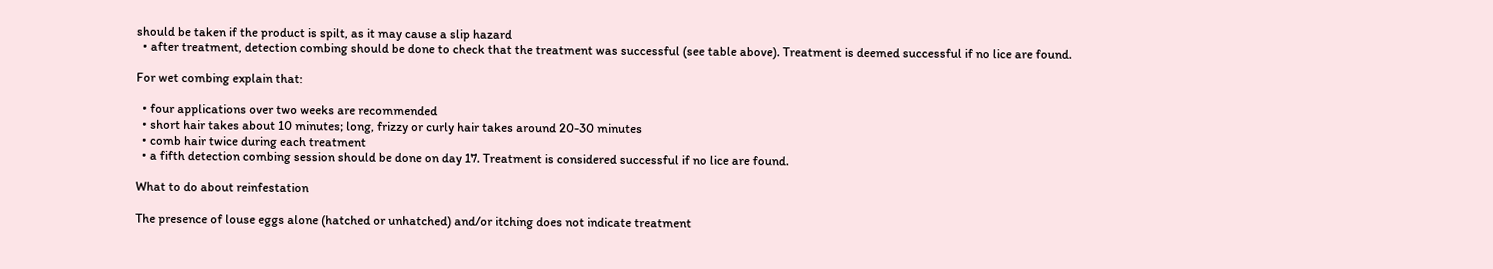should be taken if the product is spilt, as it may cause a slip hazard
  • after treatment, detection combing should be done to check that the treatment was successful (see table above). Treatment is deemed successful if no lice are found.

For wet combing explain that:

  • four applications over two weeks are recommended
  • short hair takes about 10 minutes; long, frizzy or curly hair takes around 20-30 minutes
  • comb hair twice during each treatment
  • a fifth detection combing session should be done on day 17. Treatment is considered successful if no lice are found.

What to do about reinfestation

The presence of louse eggs alone (hatched or unhatched) and/or itching does not indicate treatment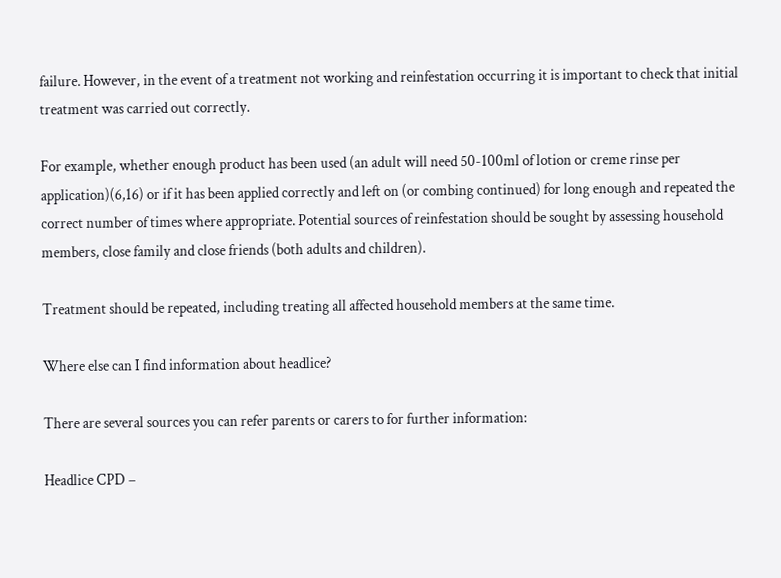failure. However, in the event of a treatment not working and reinfestation occurring it is important to check that initial treatment was carried out correctly.

For example, whether enough product has been used (an adult will need 50-100ml of lotion or creme rinse per application)(6,16) or if it has been applied correctly and left on (or combing continued) for long enough and repeated the correct number of times where appropriate. Potential sources of reinfestation should be sought by assessing household members, close family and close friends (both adults and children).

Treatment should be repeated, including treating all affected household members at the same time.

Where else can I find information about headlice?

There are several sources you can refer parents or carers to for further information:

Headlice CPD –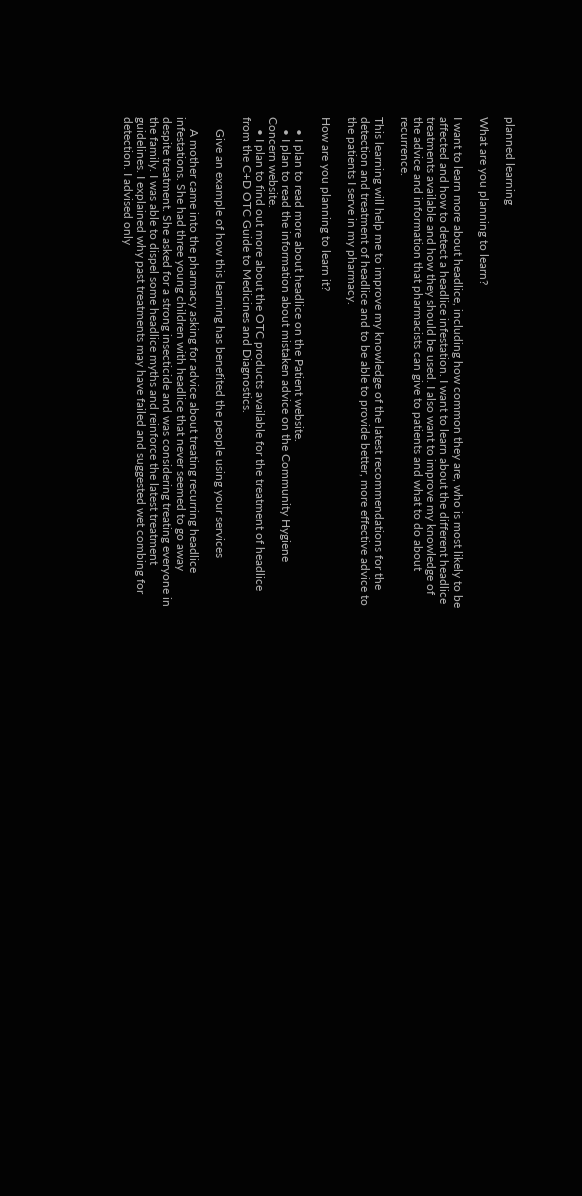planned learning

What are you planning to learn?

I want to learn more about headlice, including how common they are, who is most likely to be affected and how to detect a headlice infestation. I want to learn about the different headlice treatments available and how they should be used. I also want to improve my knowledge of the advice and information that pharmacists can give to patients and what to do about recurrence.

This learning will help me to improve my knowledge of the latest recommendations for the detection and treatment of headlice and to be able to provide better, more effective advice to the patients I serve in my pharmacy.

How are you planning to learn it?

    • I plan to read more about headlice on the Patient website.
    • I plan to read the information about mistaken advice on the Community Hygiene Concern website.
    • I plan to find out more about the OTC products available for the treatment of headlice from the C+D OTC Guide to Medicines and Diagnostics.

    Give an example of how this learning has benefited the people using your services

    A mother came into the pharmacy asking for advice about treating recurring headlice infestations. She had three young children with headlice that never seemed to go away despite treatment. She asked for a strong insecticide and was considering treating everyone in the family. I was able to dispel some headlice myths and reinforce the latest treatment guidelines. I explained why past treatments may have failed and suggested wet combing for detection. I advised only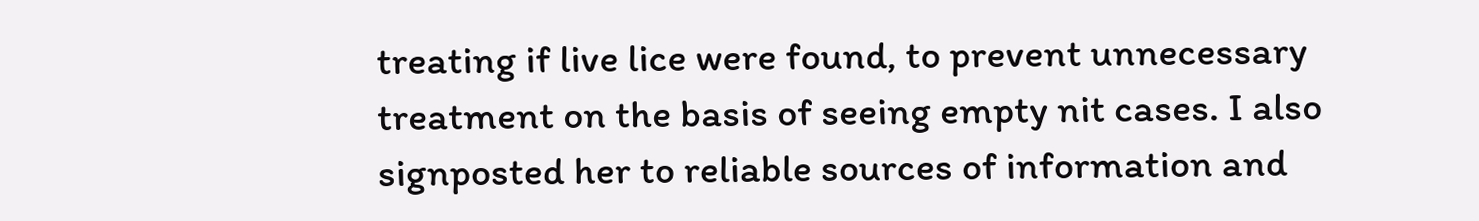treating if live lice were found, to prevent unnecessary treatment on the basis of seeing empty nit cases. I also signposted her to reliable sources of information and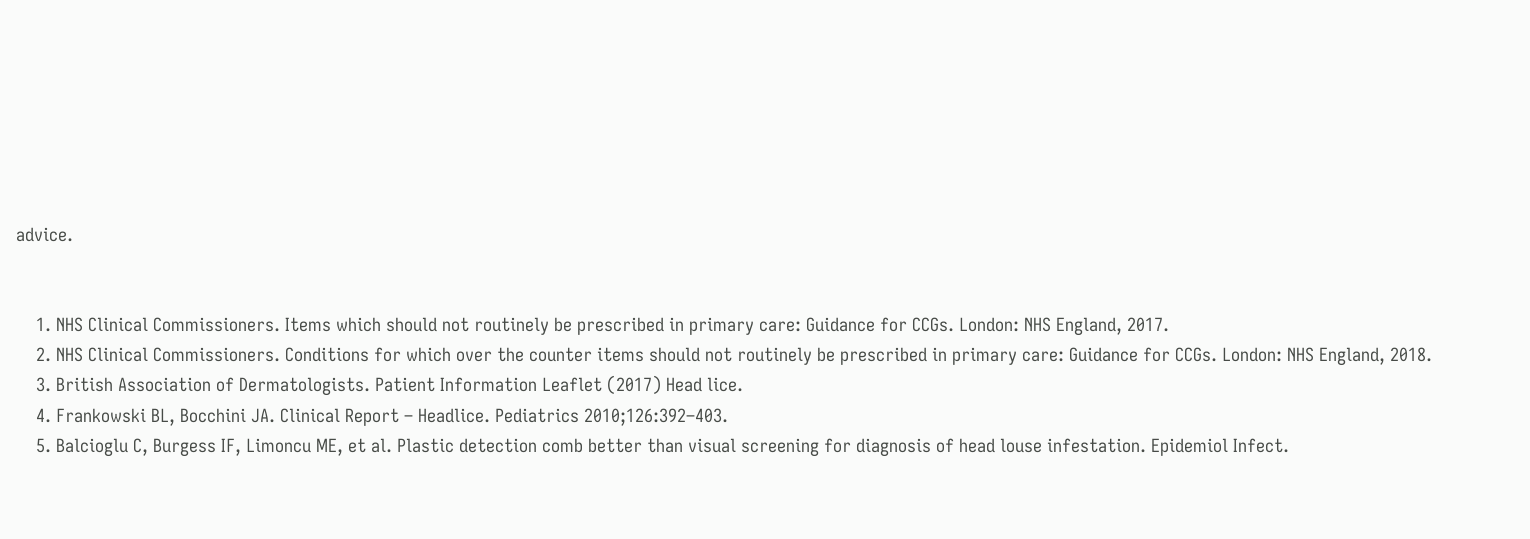advice.


    1. NHS Clinical Commissioners. Items which should not routinely be prescribed in primary care: Guidance for CCGs. London: NHS England, 2017.
    2. NHS Clinical Commissioners. Conditions for which over the counter items should not routinely be prescribed in primary care: Guidance for CCGs. London: NHS England, 2018.
    3. British Association of Dermatologists. Patient Information Leaflet (2017) Head lice.
    4. Frankowski BL, Bocchini JA. Clinical Report – Headlice. Pediatrics 2010;126:392–403.
    5. Balcioglu C, Burgess IF, Limoncu ME, et al. Plastic detection comb better than visual screening for diagnosis of head louse infestation. Epidemiol Infect.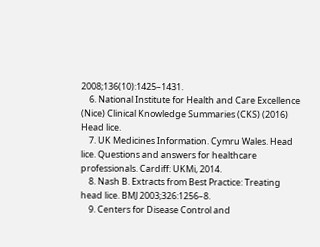2008;136(10):1425–1431.
    6. National Institute for Health and Care Excellence (Nice) Clinical Knowledge Summaries (CKS) (2016) Head lice.
    7. UK Medicines Information. Cymru Wales. Head lice. Questions and answers for healthcare professionals. Cardiff: UKMi, 2014.
    8. Nash B. Extracts from Best Practice: Treating head lice. BMJ 2003;326:1256–8.
    9. Centers for Disease Control and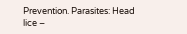Prevention. Parasites: Head lice –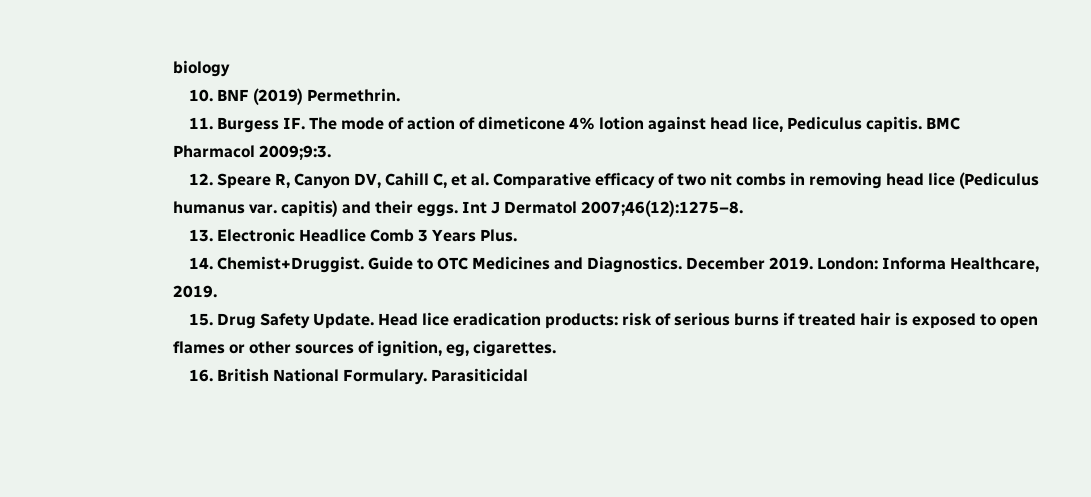biology
    10. BNF (2019) Permethrin.
    11. Burgess IF. The mode of action of dimeticone 4% lotion against head lice, Pediculus capitis. BMC Pharmacol 2009;9:3.
    12. Speare R, Canyon DV, Cahill C, et al. Comparative efficacy of two nit combs in removing head lice (Pediculus humanus var. capitis) and their eggs. Int J Dermatol 2007;46(12):1275–8.
    13. Electronic Headlice Comb 3 Years Plus.
    14. Chemist+Druggist. Guide to OTC Medicines and Diagnostics. December 2019. London: Informa Healthcare, 2019.
    15. Drug Safety Update. Head lice eradication products: risk of serious burns if treated hair is exposed to open flames or other sources of ignition, eg, cigarettes.
    16. British National Formulary. Parasiticidal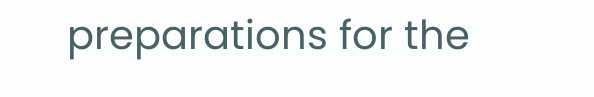preparations for the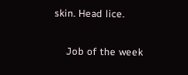skin. Head lice.

    Job of the week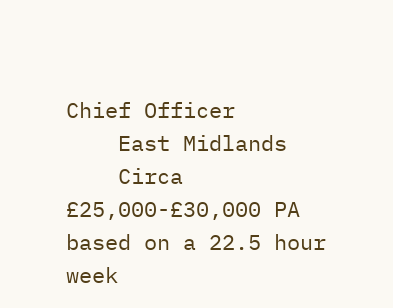Chief Officer
    East Midlands
    Circa £25,000-£30,000 PA based on a 22.5 hour week